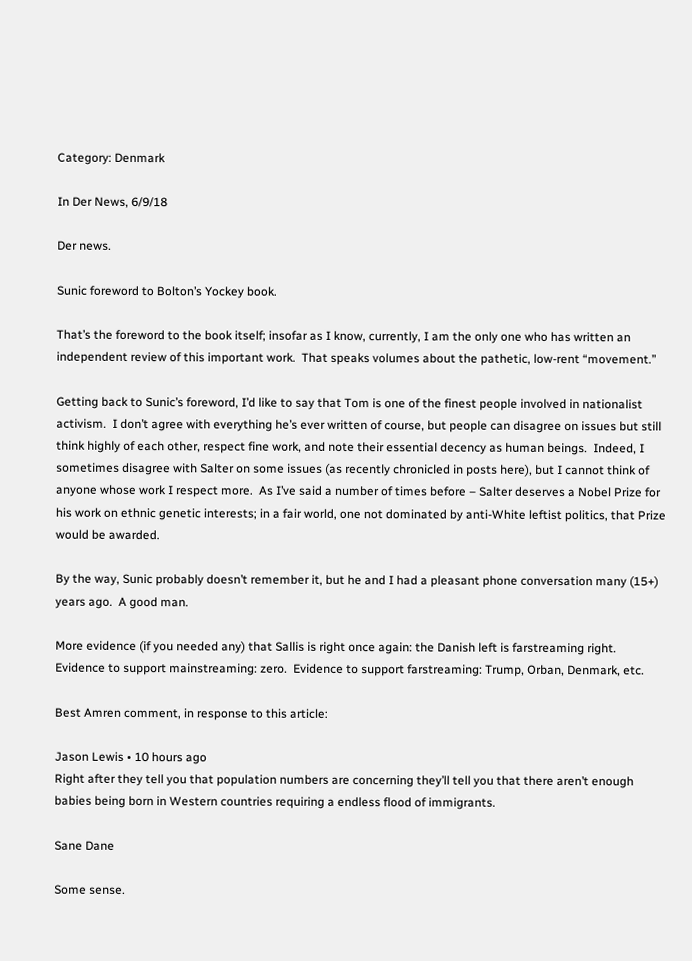Category: Denmark

In Der News, 6/9/18

Der news.

Sunic foreword to Bolton’s Yockey book.

That’s the foreword to the book itself; insofar as I know, currently, I am the only one who has written an independent review of this important work.  That speaks volumes about the pathetic, low-rent “movement.”

Getting back to Sunic’s foreword, I’d like to say that Tom is one of the finest people involved in nationalist activism.  I don’t agree with everything he’s ever written of course, but people can disagree on issues but still think highly of each other, respect fine work, and note their essential decency as human beings.  Indeed, I sometimes disagree with Salter on some issues (as recently chronicled in posts here), but I cannot think of anyone whose work I respect more.  As I’ve said a number of times before – Salter deserves a Nobel Prize for his work on ethnic genetic interests; in a fair world, one not dominated by anti-White leftist politics, that Prize would be awarded.

By the way, Sunic probably doesn’t remember it, but he and I had a pleasant phone conversation many (15+) years ago.  A good man.

More evidence (if you needed any) that Sallis is right once again: the Danish left is farstreaming right.  Evidence to support mainstreaming: zero.  Evidence to support farstreaming: Trump, Orban, Denmark, etc.

Best Amren comment, in response to this article:

Jason Lewis • 10 hours ago
Right after they tell you that population numbers are concerning they’ll tell you that there aren’t enough babies being born in Western countries requiring a endless flood of immigrants.

Sane Dane

Some sense.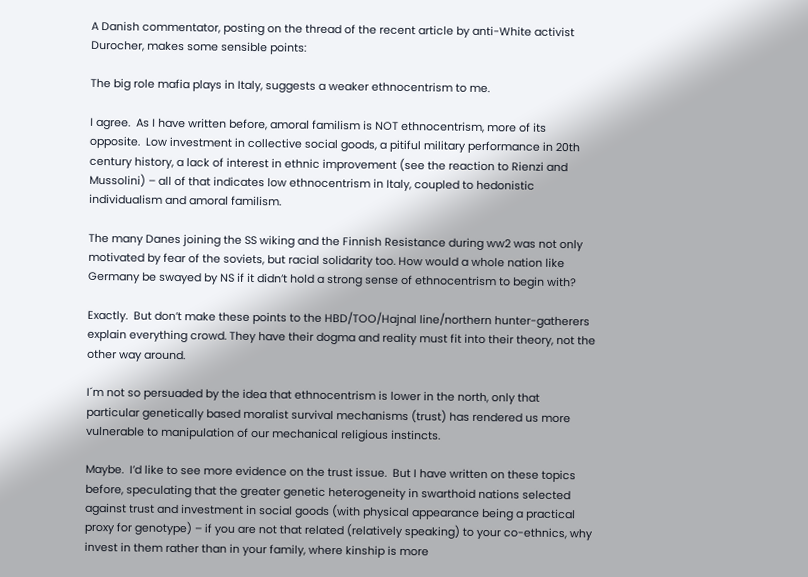A Danish commentator, posting on the thread of the recent article by anti-White activist Durocher, makes some sensible points:

The big role mafia plays in Italy, suggests a weaker ethnocentrism to me.

I agree.  As I have written before, amoral familism is NOT ethnocentrism, more of its opposite.  Low investment in collective social goods, a pitiful military performance in 20th century history, a lack of interest in ethnic improvement (see the reaction to Rienzi and Mussolini) – all of that indicates low ethnocentrism in Italy, coupled to hedonistic individualism and amoral familism.

The many Danes joining the SS wiking and the Finnish Resistance during ww2 was not only motivated by fear of the soviets, but racial solidarity too. How would a whole nation like Germany be swayed by NS if it didn’t hold a strong sense of ethnocentrism to begin with?

Exactly.  But don’t make these points to the HBD/TOO/Hajnal line/northern hunter-gatherers explain everything crowd. They have their dogma and reality must fit into their theory, not the other way around.

I´m not so persuaded by the idea that ethnocentrism is lower in the north, only that particular genetically based moralist survival mechanisms (trust) has rendered us more vulnerable to manipulation of our mechanical religious instincts.

Maybe.  I’d like to see more evidence on the trust issue.  But I have written on these topics before, speculating that the greater genetic heterogeneity in swarthoid nations selected against trust and investment in social goods (with physical appearance being a practical proxy for genotype) – if you are not that related (relatively speaking) to your co-ethnics, why invest in them rather than in your family, where kinship is more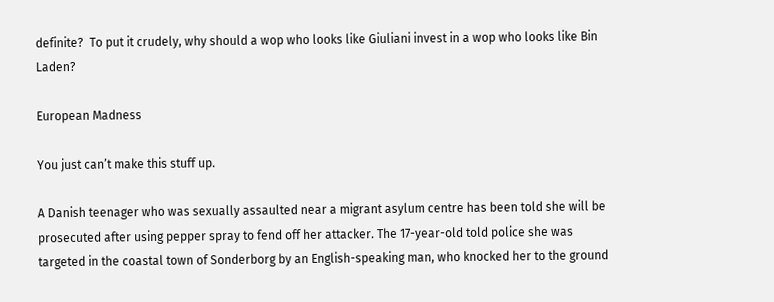definite?  To put it crudely, why should a wop who looks like Giuliani invest in a wop who looks like Bin Laden?

European Madness

You just can’t make this stuff up.

A Danish teenager who was sexually assaulted near a migrant asylum centre has been told she will be prosecuted after using pepper spray to fend off her attacker. The 17-year-old told police she was targeted in the coastal town of Sonderborg by an English-speaking man, who knocked her to the ground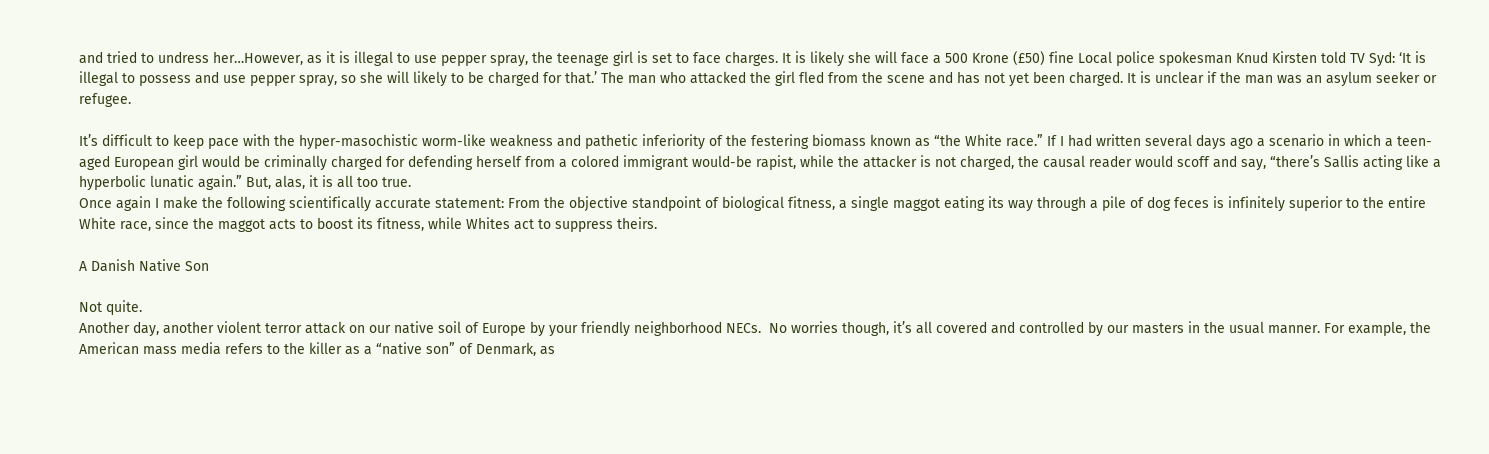and tried to undress her…However, as it is illegal to use pepper spray, the teenage girl is set to face charges. It is likely she will face a 500 Krone (£50) fine Local police spokesman Knud Kirsten told TV Syd: ‘It is illegal to possess and use pepper spray, so she will likely to be charged for that.’ The man who attacked the girl fled from the scene and has not yet been charged. It is unclear if the man was an asylum seeker or refugee.

It’s difficult to keep pace with the hyper-masochistic worm-like weakness and pathetic inferiority of the festering biomass known as “the White race.” If I had written several days ago a scenario in which a teen-aged European girl would be criminally charged for defending herself from a colored immigrant would-be rapist, while the attacker is not charged, the causal reader would scoff and say, “there’s Sallis acting like a hyperbolic lunatic again.” But, alas, it is all too true.
Once again I make the following scientifically accurate statement: From the objective standpoint of biological fitness, a single maggot eating its way through a pile of dog feces is infinitely superior to the entire White race, since the maggot acts to boost its fitness, while Whites act to suppress theirs.

A Danish Native Son

Not quite.
Another day, another violent terror attack on our native soil of Europe by your friendly neighborhood NECs.  No worries though, it’s all covered and controlled by our masters in the usual manner. For example, the American mass media refers to the killer as a “native son” of Denmark, as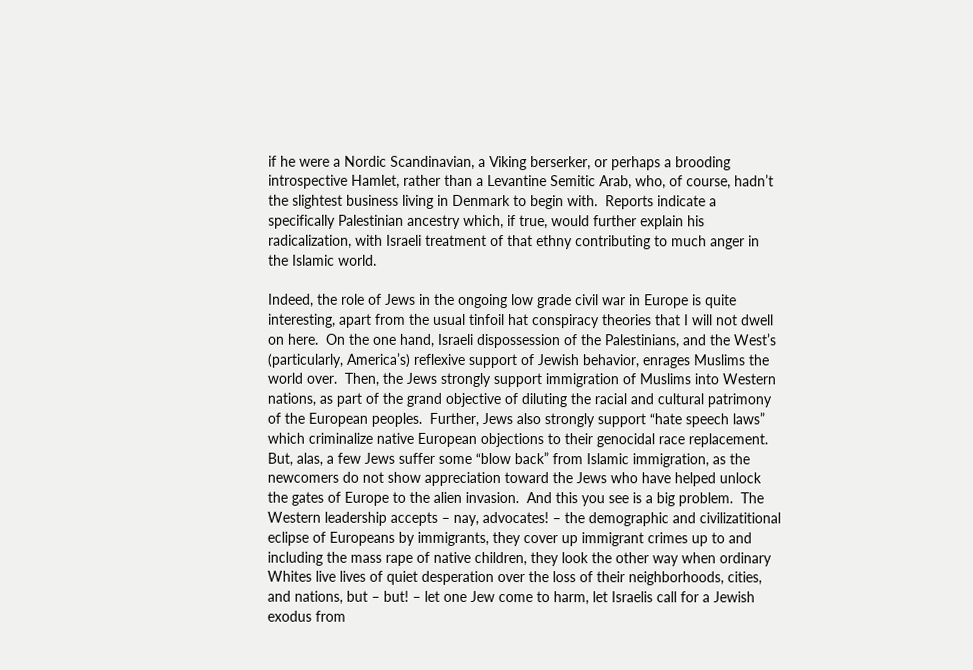if he were a Nordic Scandinavian, a Viking berserker, or perhaps a brooding introspective Hamlet, rather than a Levantine Semitic Arab, who, of course, hadn’t the slightest business living in Denmark to begin with.  Reports indicate a specifically Palestinian ancestry which, if true, would further explain his radicalization, with Israeli treatment of that ethny contributing to much anger in the Islamic world.

Indeed, the role of Jews in the ongoing low grade civil war in Europe is quite interesting, apart from the usual tinfoil hat conspiracy theories that I will not dwell on here.  On the one hand, Israeli dispossession of the Palestinians, and the West’s (particularly, America’s) reflexive support of Jewish behavior, enrages Muslims the world over.  Then, the Jews strongly support immigration of Muslims into Western nations, as part of the grand objective of diluting the racial and cultural patrimony of the European peoples.  Further, Jews also strongly support “hate speech laws” which criminalize native European objections to their genocidal race replacement.  But, alas, a few Jews suffer some “blow back” from Islamic immigration, as the newcomers do not show appreciation toward the Jews who have helped unlock the gates of Europe to the alien invasion.  And this you see is a big problem.  The Western leadership accepts – nay, advocates! – the demographic and civilizatitional eclipse of Europeans by immigrants, they cover up immigrant crimes up to and including the mass rape of native children, they look the other way when ordinary Whites live lives of quiet desperation over the loss of their neighborhoods, cities, and nations, but – but! – let one Jew come to harm, let Israelis call for a Jewish exodus from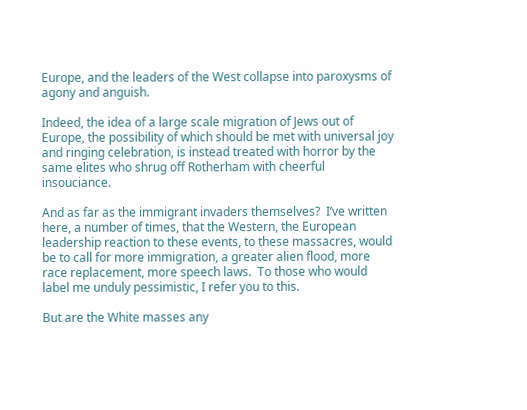Europe, and the leaders of the West collapse into paroxysms of agony and anguish.

Indeed, the idea of a large scale migration of Jews out of Europe, the possibility of which should be met with universal joy and ringing celebration, is instead treated with horror by the same elites who shrug off Rotherham with cheerful insouciance.

And as far as the immigrant invaders themselves?  I’ve written here, a number of times, that the Western, the European leadership reaction to these events, to these massacres, would be to call for more immigration, a greater alien flood, more race replacement, more speech laws.  To those who would label me unduly pessimistic, I refer you to this.

But are the White masses any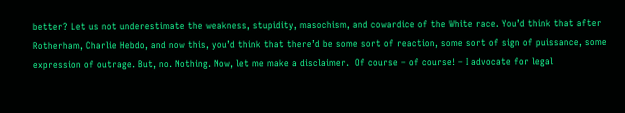better? Let us not underestimate the weakness, stupidity, masochism, and cowardice of the White race. You’d think that after Rotherham, Charlie Hebdo, and now this, you’d think that there’d be some sort of reaction, some sort of sign of puissance, some expression of outrage. But, no. Nothing. Now, let me make a disclaimer.  Of course – of course! – I advocate for legal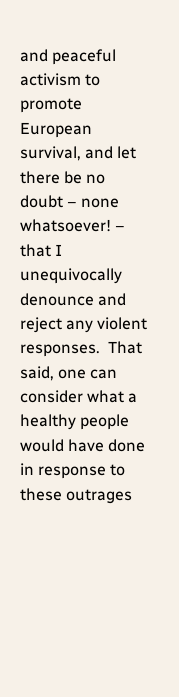and peaceful activism to promote European survival, and let there be no doubt – none whatsoever! – that I unequivocally denounce and reject any violent responses.  That said, one can consider what a healthy people would have done in response to these outrages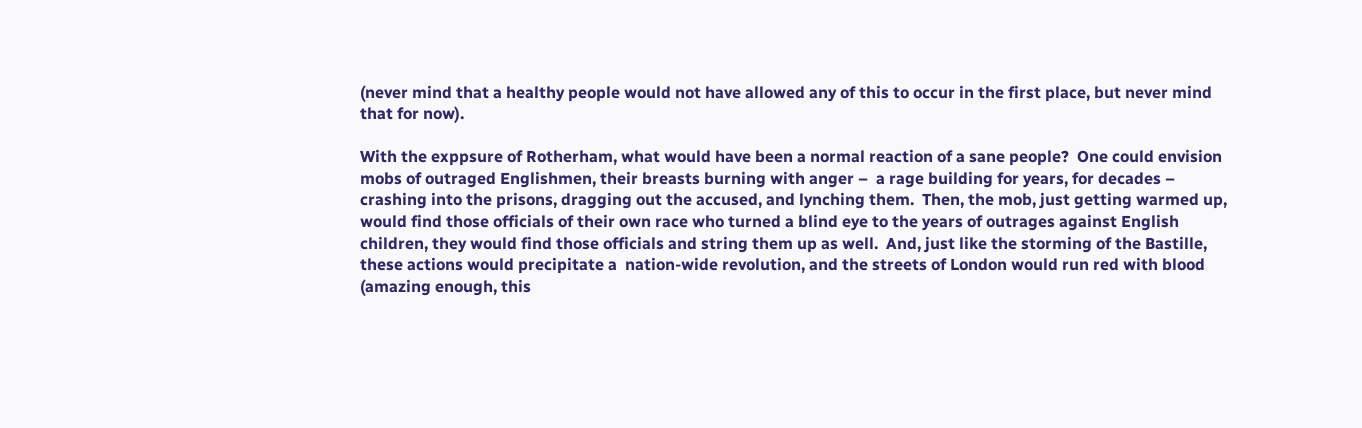(never mind that a healthy people would not have allowed any of this to occur in the first place, but never mind that for now).

With the exppsure of Rotherham, what would have been a normal reaction of a sane people?  One could envision mobs of outraged Englishmen, their breasts burning with anger –  a rage building for years, for decades – crashing into the prisons, dragging out the accused, and lynching them.  Then, the mob, just getting warmed up, would find those officials of their own race who turned a blind eye to the years of outrages against English children, they would find those officials and string them up as well.  And, just like the storming of the Bastille, these actions would precipitate a  nation-wide revolution, and the streets of London would run red with blood (amazing enough, this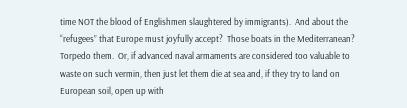time NOT the blood of Englishmen slaughtered by immigrants).  And about the “refugees” that Europe must joyfully accept?  Those boats in the Mediterranean? Torpedo them.  Or, if advanced naval armaments are considered too valuable to waste on such vermin, then just let them die at sea and, if they try to land on European soil, open up with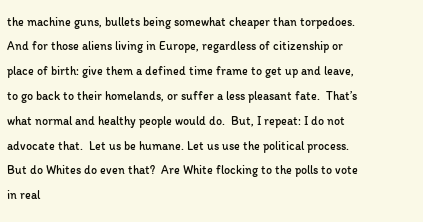the machine guns, bullets being somewhat cheaper than torpedoes. And for those aliens living in Europe, regardless of citizenship or place of birth: give them a defined time frame to get up and leave, to go back to their homelands, or suffer a less pleasant fate.  That’s what normal and healthy people would do.  But, I repeat: I do not advocate that.  Let us be humane. Let us use the political process. But do Whites do even that?  Are White flocking to the polls to vote in real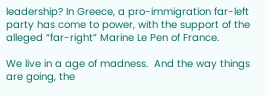leadership? In Greece, a pro-immigration far-left party has come to power, with the support of the alleged “far-right” Marine Le Pen of France.

We live in a age of madness.  And the way things are going, the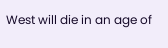West will die in an age of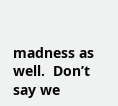madness as well.  Don’t say we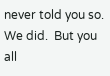never told you so.  We did.  But you all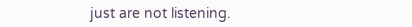just are not listening.